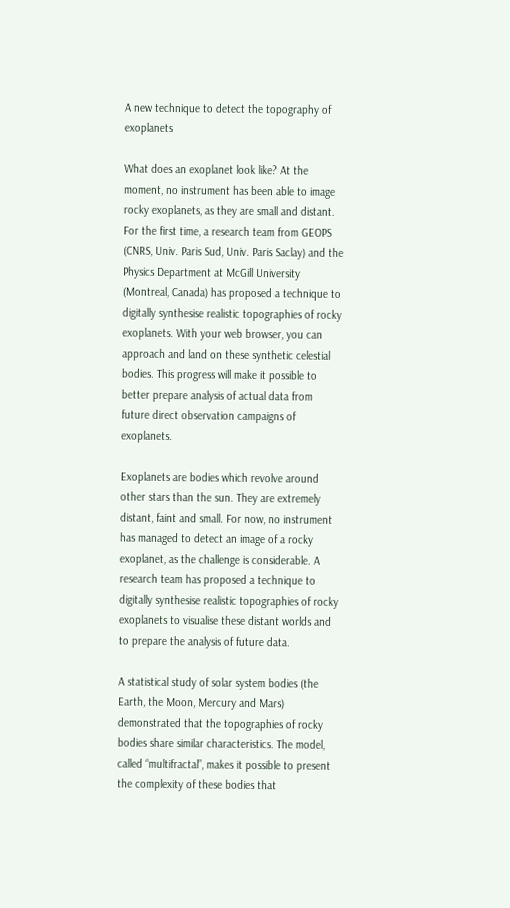A new technique to detect the topography of exoplanets

What does an exoplanet look like? At the moment, no instrument has been able to image rocky exoplanets, as they are small and distant. For the first time, a research team from GEOPS (CNRS, Univ. Paris Sud, Univ. Paris Saclay) and the Physics Department at McGill University (Montreal, Canada) has proposed a technique to digitally synthesise realistic topographies of rocky exoplanets. With your web browser, you can approach and land on these synthetic celestial bodies. This progress will make it possible to better prepare analysis of actual data from future direct observation campaigns of exoplanets.

Exoplanets are bodies which revolve around other stars than the sun. They are extremely distant, faint and small. For now, no instrument has managed to detect an image of a rocky exoplanet, as the challenge is considerable. A research team has proposed a technique to digitally synthesise realistic topographies of rocky exoplanets to visualise these distant worlds and to prepare the analysis of future data.

A statistical study of solar system bodies (the Earth, the Moon, Mercury and Mars) demonstrated that the topographies of rocky bodies share similar characteristics. The model, called “multifractal”, makes it possible to present the complexity of these bodies that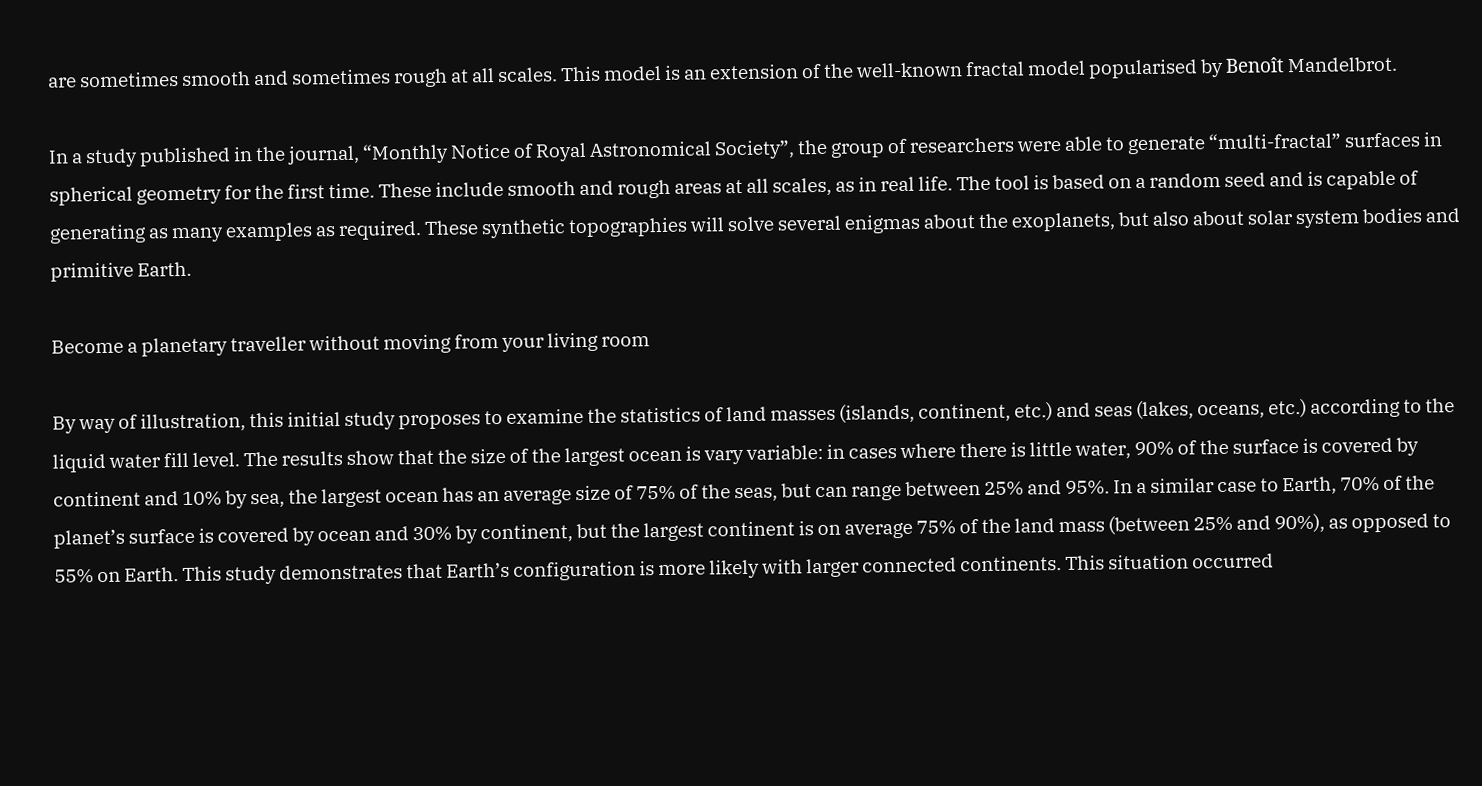are sometimes smooth and sometimes rough at all scales. This model is an extension of the well-known fractal model popularised by Benoît Mandelbrot.

In a study published in the journal, “Monthly Notice of Royal Astronomical Society”, the group of researchers were able to generate “multi-fractal” surfaces in spherical geometry for the first time. These include smooth and rough areas at all scales, as in real life. The tool is based on a random seed and is capable of generating as many examples as required. These synthetic topographies will solve several enigmas about the exoplanets, but also about solar system bodies and primitive Earth.

Become a planetary traveller without moving from your living room

By way of illustration, this initial study proposes to examine the statistics of land masses (islands, continent, etc.) and seas (lakes, oceans, etc.) according to the liquid water fill level. The results show that the size of the largest ocean is vary variable: in cases where there is little water, 90% of the surface is covered by continent and 10% by sea, the largest ocean has an average size of 75% of the seas, but can range between 25% and 95%. In a similar case to Earth, 70% of the planet’s surface is covered by ocean and 30% by continent, but the largest continent is on average 75% of the land mass (between 25% and 90%), as opposed to 55% on Earth. This study demonstrates that Earth’s configuration is more likely with larger connected continents. This situation occurred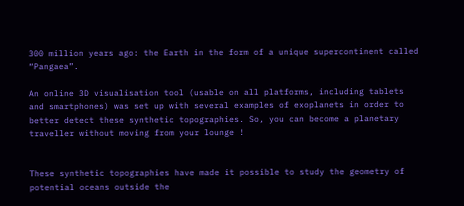300 million years ago: the Earth in the form of a unique supercontinent called “Pangaea”.

An online 3D visualisation tool (usable on all platforms, including tablets and smartphones) was set up with several examples of exoplanets in order to better detect these synthetic topographies. So, you can become a planetary traveller without moving from your lounge !


These synthetic topographies have made it possible to study the geometry of potential oceans outside the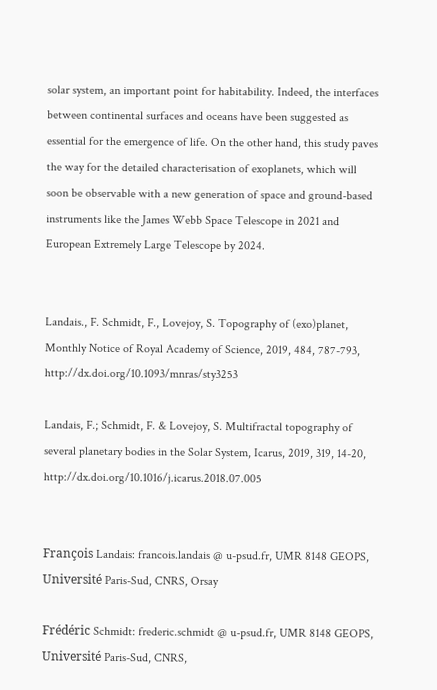solar system, an important point for habitability. Indeed, the interfaces between continental surfaces and oceans have been suggested as essential for the emergence of life. On the other hand, this study paves the way for the detailed characterisation of exoplanets, which will soon be observable with a new generation of space and ground-based instruments like the James Webb Space Telescope in 2021 and European Extremely Large Telescope by 2024.


Landais., F. Schmidt, F., Lovejoy, S. Topography of (exo)planet, Monthly Notice of Royal Academy of Science, 2019, 484, 787-793, http://dx.doi.org/10.1093/mnras/sty3253

Landais, F.; Schmidt, F. & Lovejoy, S. Multifractal topography of several planetary bodies in the Solar System, Icarus, 2019, 319, 14-20, http://dx.doi.org/10.1016/j.icarus.2018.07.005


François Landais: francois.landais @ u-psud.fr, UMR 8148 GEOPS, Université Paris-Sud, CNRS, Orsay

Frédéric Schmidt: frederic.schmidt @ u-psud.fr, UMR 8148 GEOPS, Université Paris-Sud, CNRS,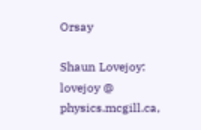Orsay

Shaun Lovejoy: lovejoy @ physics.mcgill.ca,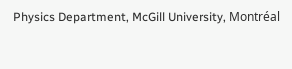Physics Department, McGill University, Montréal